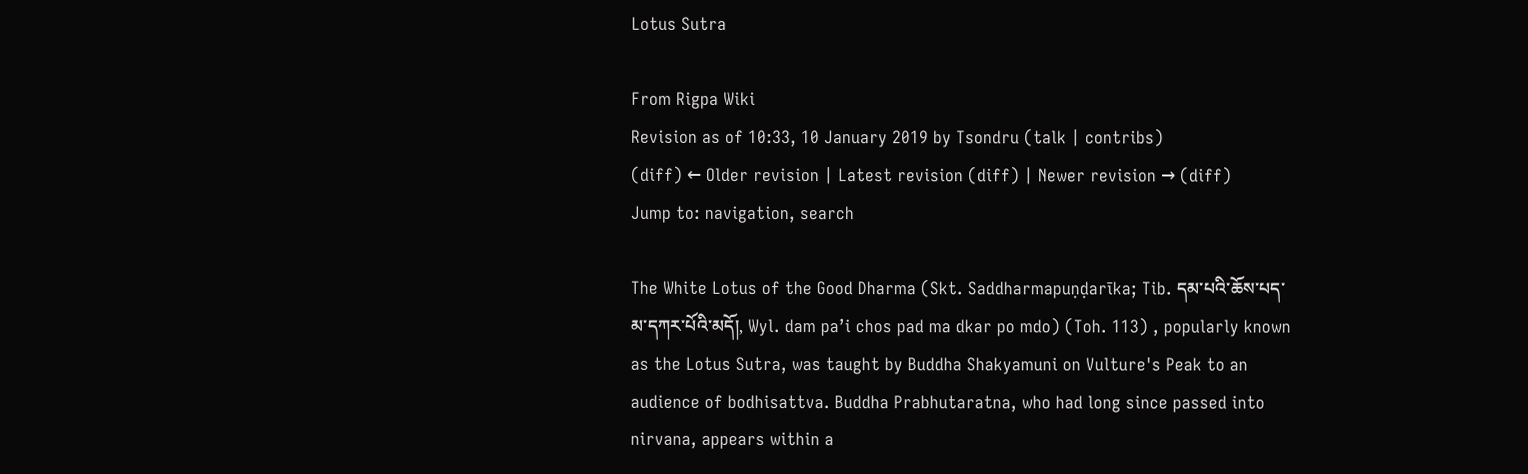Lotus Sutra

From Rigpa Wiki
Revision as of 10:33, 10 January 2019 by Tsondru (talk | contribs)
(diff) ← Older revision | Latest revision (diff) | Newer revision → (diff)
Jump to: navigation, search

The White Lotus of the Good Dharma (Skt. Saddharmapuṇḍarīka; Tib. དམ་པའི་ཆོས་པད་མ་དཀར་པོའི་མདོ།, Wyl. dam pa’i chos pad ma dkar po mdo) (Toh. 113) , popularly known as the Lotus Sutra, was taught by Buddha Shakyamuni on Vulture's Peak to an audience of bodhisattva. Buddha Prabhutaratna, who had long since passed into nirvana, appears within a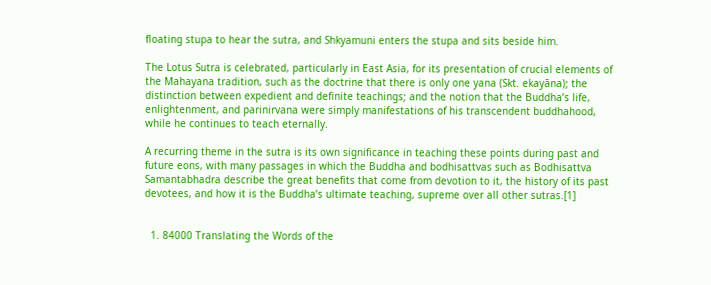floating stupa to hear the sutra, and Shkyamuni enters the stupa and sits beside him.

The Lotus Sutra is celebrated, particularly in East Asia, for its presentation of crucial elements of the Mahayana tradition, such as the doctrine that there is only one yana (Skt. ekayāna); the distinction between expedient and definite teachings; and the notion that the Buddha’s life, enlightenment, and parinirvana were simply manifestations of his transcendent buddhahood, while he continues to teach eternally.

A recurring theme in the sutra is its own significance in teaching these points during past and future eons, with many passages in which the Buddha and bodhisattvas such as Bodhisattva Samantabhadra describe the great benefits that come from devotion to it, the history of its past devotees, and how it is the Buddha’s ultimate teaching, supreme over all other sutras.[1]


  1. 84000 Translating the Words of the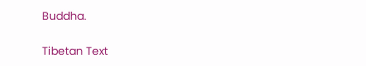Buddha.

Tibetan Text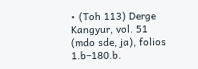• (Toh 113) Derge Kangyur, vol. 51 (mdo sde, ja), folios 1.b–180.b.